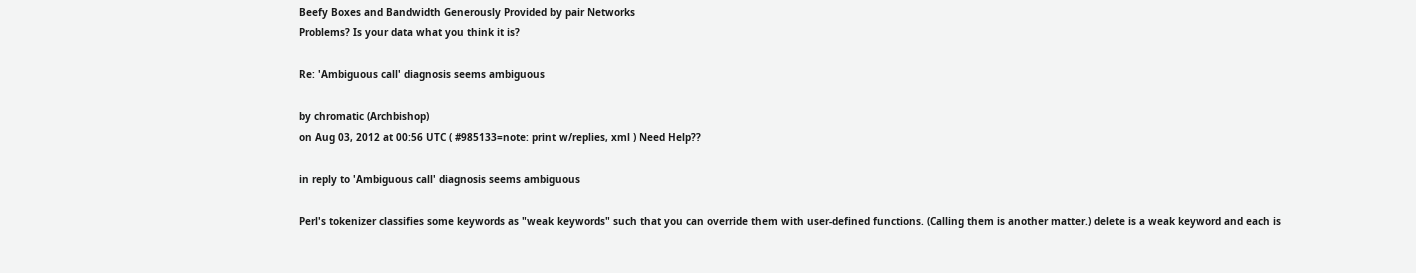Beefy Boxes and Bandwidth Generously Provided by pair Networks
Problems? Is your data what you think it is?

Re: 'Ambiguous call' diagnosis seems ambiguous

by chromatic (Archbishop)
on Aug 03, 2012 at 00:56 UTC ( #985133=note: print w/replies, xml ) Need Help??

in reply to 'Ambiguous call' diagnosis seems ambiguous

Perl's tokenizer classifies some keywords as "weak keywords" such that you can override them with user-defined functions. (Calling them is another matter.) delete is a weak keyword and each is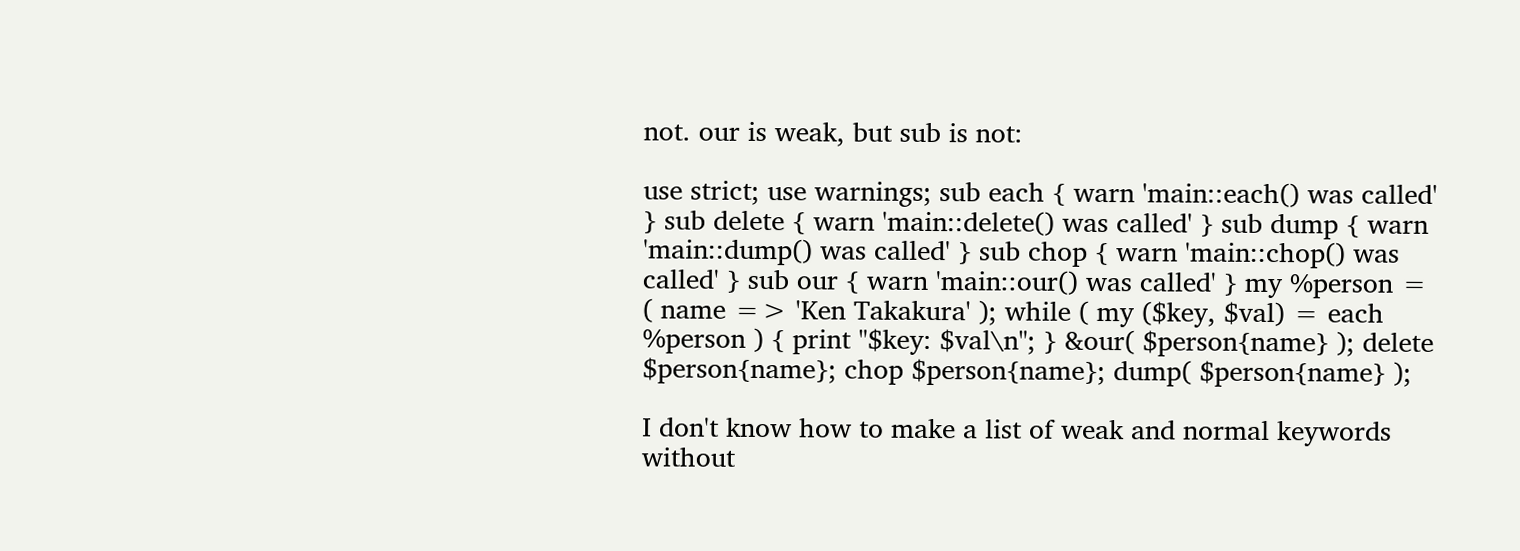not. our is weak, but sub is not:

use strict; use warnings; sub each { warn 'main::each() was called' } sub delete { warn 'main::delete() was called' } sub dump { warn 'main::dump() was called' } sub chop { warn 'main::chop() was called' } sub our { warn 'main::our() was called' } my %person = ( name => 'Ken Takakura' ); while ( my ($key, $val) = each %person ) { print "$key: $val\n"; } &our( $person{name} ); delete $person{name}; chop $person{name}; dump( $person{name} );

I don't know how to make a list of weak and normal keywords without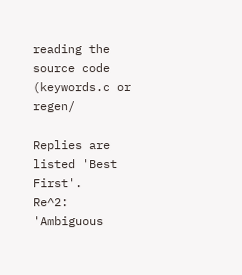reading the source code (keywords.c or regen/

Replies are listed 'Best First'.
Re^2: 'Ambiguous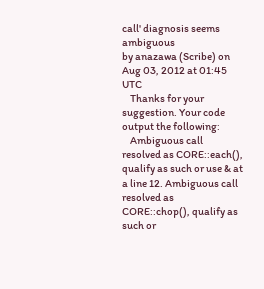call' diagnosis seems ambiguous
by anazawa (Scribe) on Aug 03, 2012 at 01:45 UTC
    Thanks for your suggestion. Your code output the following:
    Ambiguous call resolved as CORE::each(), qualify as such or use & at a line 12. Ambiguous call resolved as CORE::chop(), qualify as such or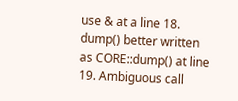use & at a line 18. dump() better written as CORE::dump() at line 19. Ambiguous call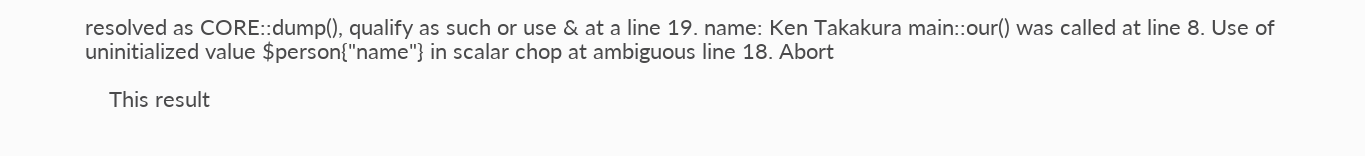resolved as CORE::dump(), qualify as such or use & at a line 19. name: Ken Takakura main::our() was called at line 8. Use of uninitialized value $person{"name"} in scalar chop at ambiguous line 18. Abort

    This result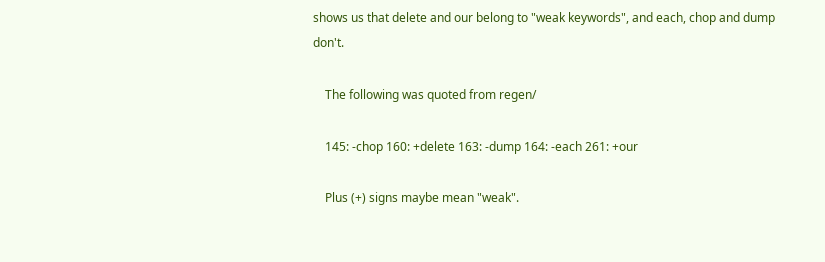shows us that delete and our belong to "weak keywords", and each, chop and dump don't.

    The following was quoted from regen/

    145: -chop 160: +delete 163: -dump 164: -each 261: +our

    Plus (+) signs maybe mean "weak".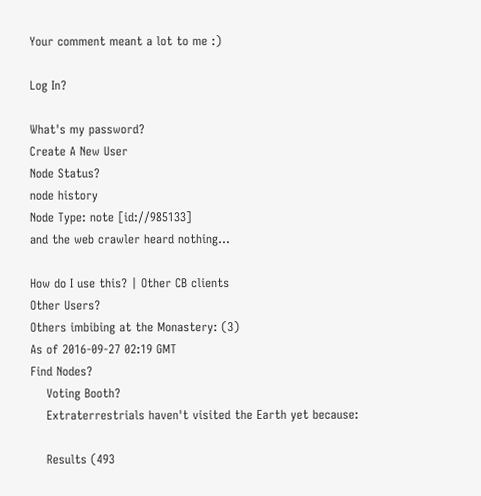Your comment meant a lot to me :)

Log In?

What's my password?
Create A New User
Node Status?
node history
Node Type: note [id://985133]
and the web crawler heard nothing...

How do I use this? | Other CB clients
Other Users?
Others imbibing at the Monastery: (3)
As of 2016-09-27 02:19 GMT
Find Nodes?
    Voting Booth?
    Extraterrestrials haven't visited the Earth yet because:

    Results (493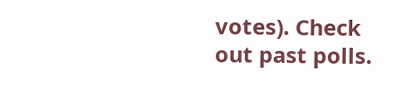votes). Check out past polls.